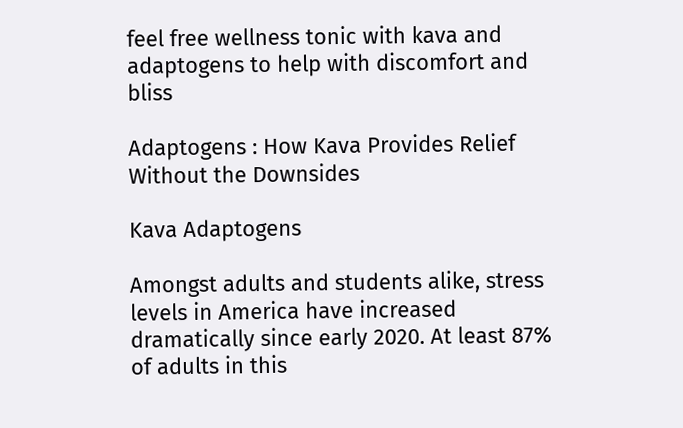feel free wellness tonic with kava and adaptogens to help with discomfort and bliss

Adaptogens : How Kava Provides Relief Without the Downsides

Kava Adaptogens

Amongst adults and students alike, stress levels in America have increased dramatically since early 2020. At least 87% of adults in this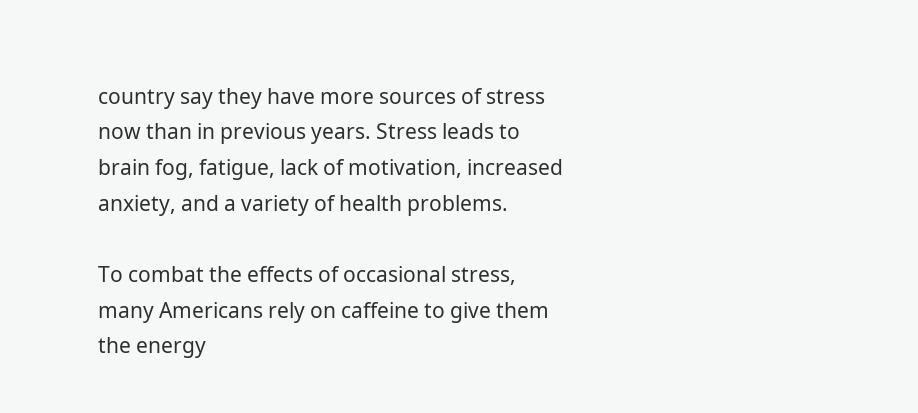country say they have more sources of stress now than in previous years. Stress leads to brain fog, fatigue, lack of motivation, increased anxiety, and a variety of health problems.

To combat the effects of occasional stress, many Americans rely on caffeine to give them the energy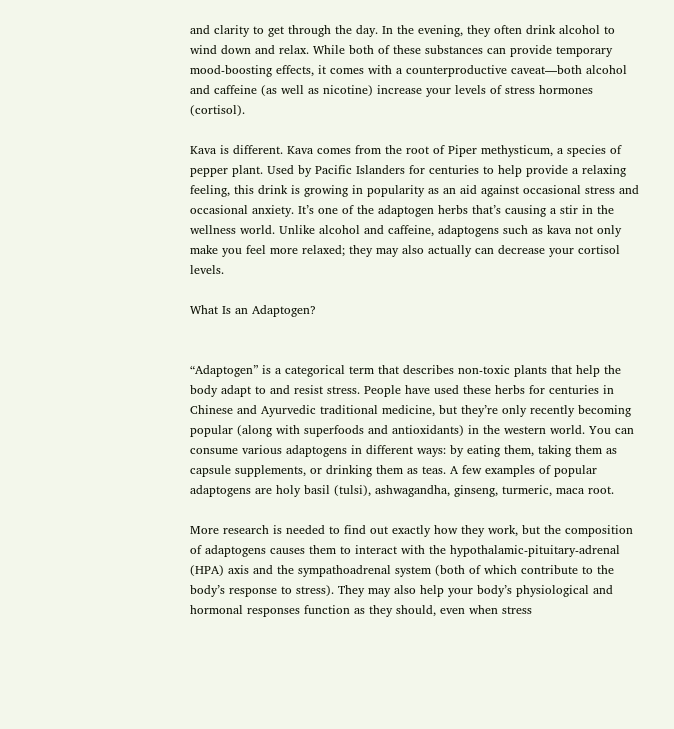and clarity to get through the day. In the evening, they often drink alcohol to wind down and relax. While both of these substances can provide temporary mood-boosting effects, it comes with a counterproductive caveat—both alcohol and caffeine (as well as nicotine) increase your levels of stress hormones (cortisol).

Kava is different. Kava comes from the root of Piper methysticum, a species of pepper plant. Used by Pacific Islanders for centuries to help provide a relaxing feeling, this drink is growing in popularity as an aid against occasional stress and occasional anxiety. It’s one of the adaptogen herbs that’s causing a stir in the wellness world. Unlike alcohol and caffeine, adaptogens such as kava not only make you feel more relaxed; they may also actually can decrease your cortisol levels.

What Is an Adaptogen?


“Adaptogen” is a categorical term that describes non-toxic plants that help the body adapt to and resist stress. People have used these herbs for centuries in Chinese and Ayurvedic traditional medicine, but they’re only recently becoming popular (along with superfoods and antioxidants) in the western world. You can consume various adaptogens in different ways: by eating them, taking them as capsule supplements, or drinking them as teas. A few examples of popular adaptogens are holy basil (tulsi), ashwagandha, ginseng, turmeric, maca root.

More research is needed to find out exactly how they work, but the composition of adaptogens causes them to interact with the hypothalamic-pituitary-adrenal (HPA) axis and the sympathoadrenal system (both of which contribute to the body’s response to stress). They may also help your body’s physiological and hormonal responses function as they should, even when stress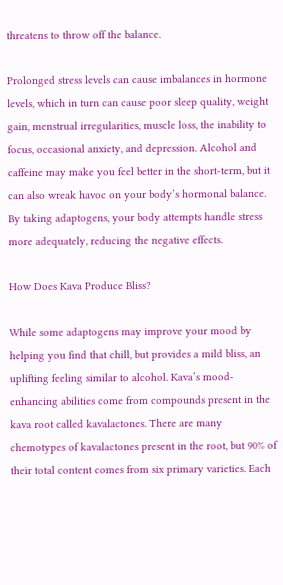threatens to throw off the balance.

Prolonged stress levels can cause imbalances in hormone levels, which in turn can cause poor sleep quality, weight gain, menstrual irregularities, muscle loss, the inability to focus, occasional anxiety, and depression. Alcohol and caffeine may make you feel better in the short-term, but it can also wreak havoc on your body’s hormonal balance. By taking adaptogens, your body attempts handle stress more adequately, reducing the negative effects.

How Does Kava Produce Bliss?

While some adaptogens may improve your mood by helping you find that chill, but provides a mild bliss, an uplifting feeling similar to alcohol. Kava’s mood-enhancing abilities come from compounds present in the kava root called kavalactones. There are many chemotypes of kavalactones present in the root, but 90% of their total content comes from six primary varieties. Each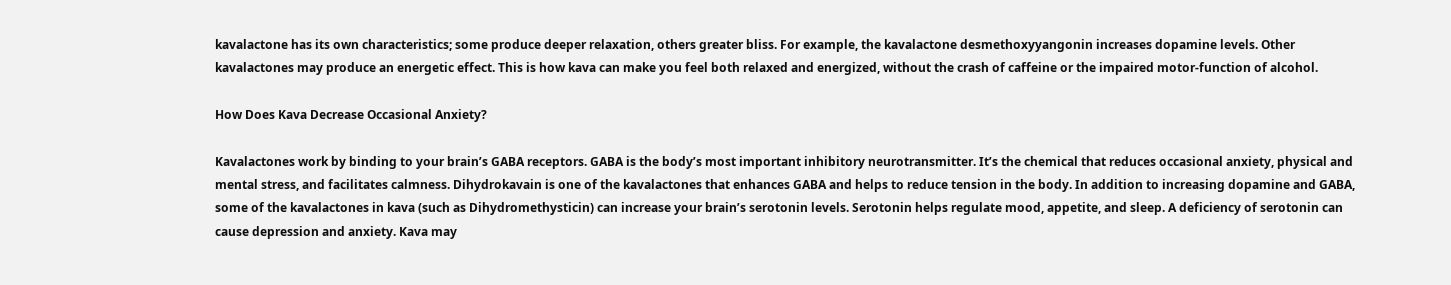kavalactone has its own characteristics; some produce deeper relaxation, others greater bliss. For example, the kavalactone desmethoxyyangonin increases dopamine levels. Other kavalactones may produce an energetic effect. This is how kava can make you feel both relaxed and energized, without the crash of caffeine or the impaired motor-function of alcohol.

How Does Kava Decrease Occasional Anxiety?

Kavalactones work by binding to your brain’s GABA receptors. GABA is the body’s most important inhibitory neurotransmitter. It’s the chemical that reduces occasional anxiety, physical and mental stress, and facilitates calmness. Dihydrokavain is one of the kavalactones that enhances GABA and helps to reduce tension in the body. In addition to increasing dopamine and GABA, some of the kavalactones in kava (such as Dihydromethysticin) can increase your brain’s serotonin levels. Serotonin helps regulate mood, appetite, and sleep. A deficiency of serotonin can cause depression and anxiety. Kava may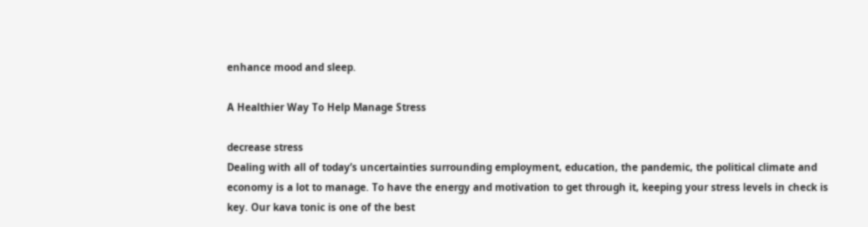enhance mood and sleep.

A Healthier Way To Help Manage Stress

decrease stress
Dealing with all of today’s uncertainties surrounding employment, education, the pandemic, the political climate and economy is a lot to manage. To have the energy and motivation to get through it, keeping your stress levels in check is key. Our kava tonic is one of the best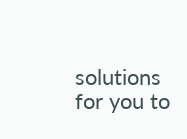solutions for you to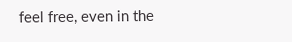feel free, even in the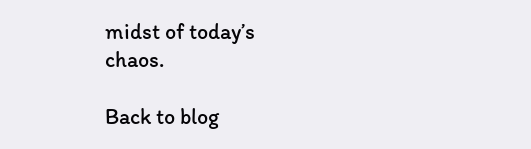midst of today’s chaos.

Back to blog